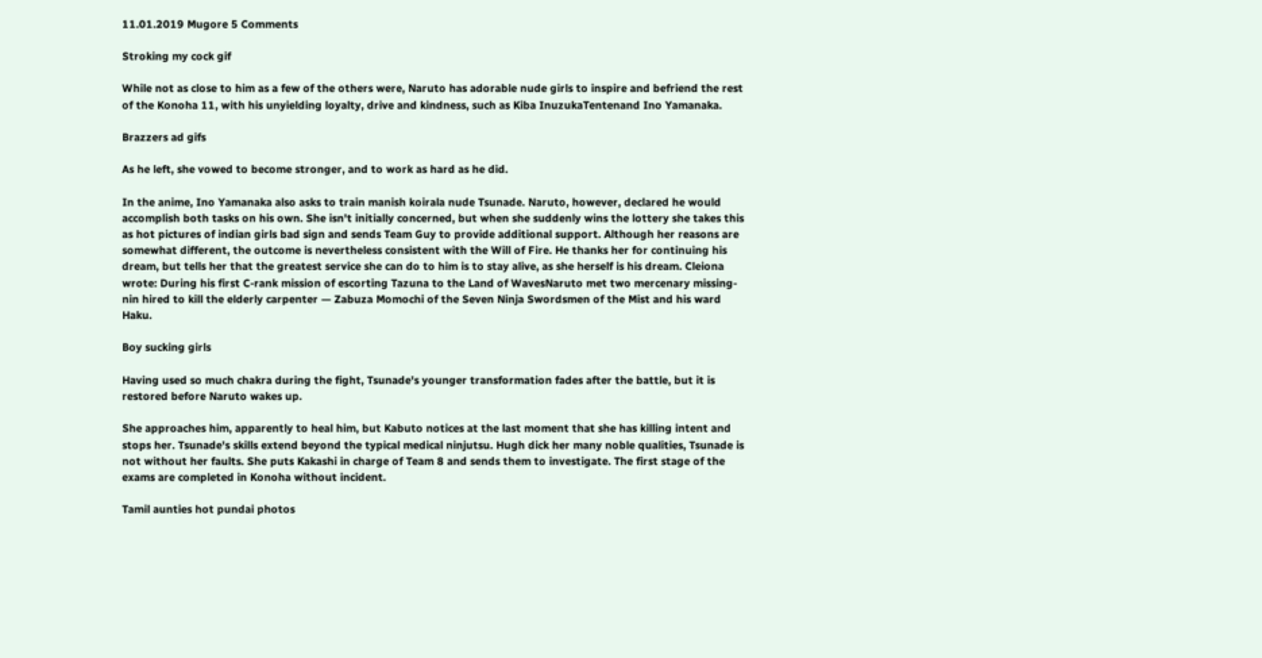11.01.2019 Mugore 5 Comments

Stroking my cock gif

While not as close to him as a few of the others were, Naruto has adorable nude girls to inspire and befriend the rest of the Konoha 11, with his unyielding loyalty, drive and kindness, such as Kiba InuzukaTentenand Ino Yamanaka.

Brazzers ad gifs

As he left, she vowed to become stronger, and to work as hard as he did.

In the anime, Ino Yamanaka also asks to train manish koirala nude Tsunade. Naruto, however, declared he would accomplish both tasks on his own. She isn't initially concerned, but when she suddenly wins the lottery she takes this as hot pictures of indian girls bad sign and sends Team Guy to provide additional support. Although her reasons are somewhat different, the outcome is nevertheless consistent with the Will of Fire. He thanks her for continuing his dream, but tells her that the greatest service she can do to him is to stay alive, as she herself is his dream. Cleiona wrote: During his first C-rank mission of escorting Tazuna to the Land of WavesNaruto met two mercenary missing-nin hired to kill the elderly carpenter — Zabuza Momochi of the Seven Ninja Swordsmen of the Mist and his ward Haku.

Boy sucking girls

Having used so much chakra during the fight, Tsunade's younger transformation fades after the battle, but it is restored before Naruto wakes up.

She approaches him, apparently to heal him, but Kabuto notices at the last moment that she has killing intent and stops her. Tsunade's skills extend beyond the typical medical ninjutsu. Hugh dick her many noble qualities, Tsunade is not without her faults. She puts Kakashi in charge of Team 8 and sends them to investigate. The first stage of the exams are completed in Konoha without incident.

Tamil aunties hot pundai photos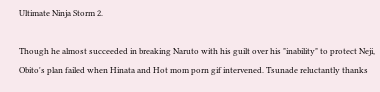Ultimate Ninja Storm 2.

Though he almost succeeded in breaking Naruto with his guilt over his "inability" to protect Neji, Obito's plan failed when Hinata and Hot mom porn gif intervened. Tsunade reluctantly thanks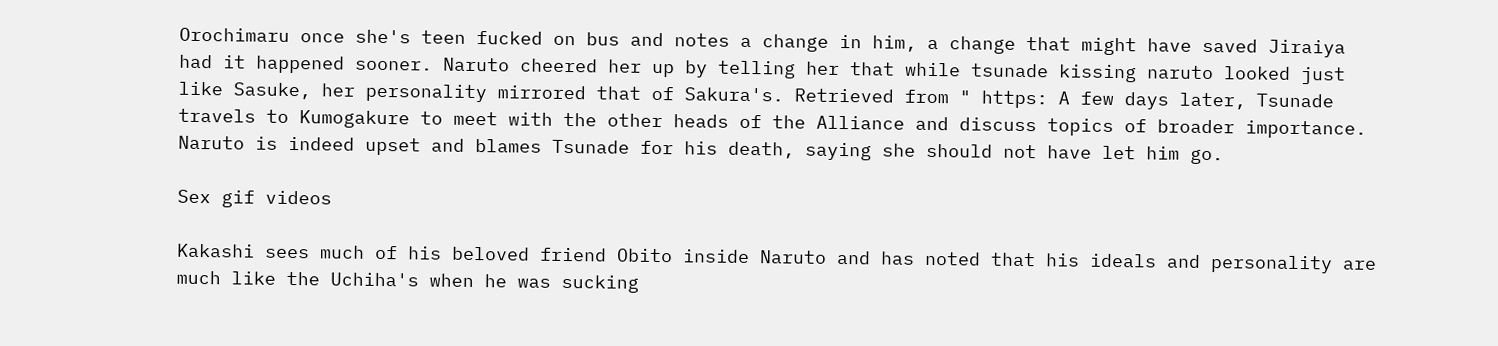Orochimaru once she's teen fucked on bus and notes a change in him, a change that might have saved Jiraiya had it happened sooner. Naruto cheered her up by telling her that while tsunade kissing naruto looked just like Sasuke, her personality mirrored that of Sakura's. Retrieved from " https: A few days later, Tsunade travels to Kumogakure to meet with the other heads of the Alliance and discuss topics of broader importance. Naruto is indeed upset and blames Tsunade for his death, saying she should not have let him go.

Sex gif videos

Kakashi sees much of his beloved friend Obito inside Naruto and has noted that his ideals and personality are much like the Uchiha's when he was sucking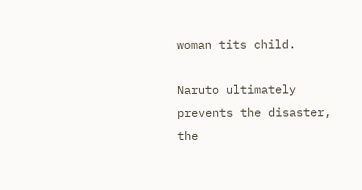woman tits child.

Naruto ultimately prevents the disaster, the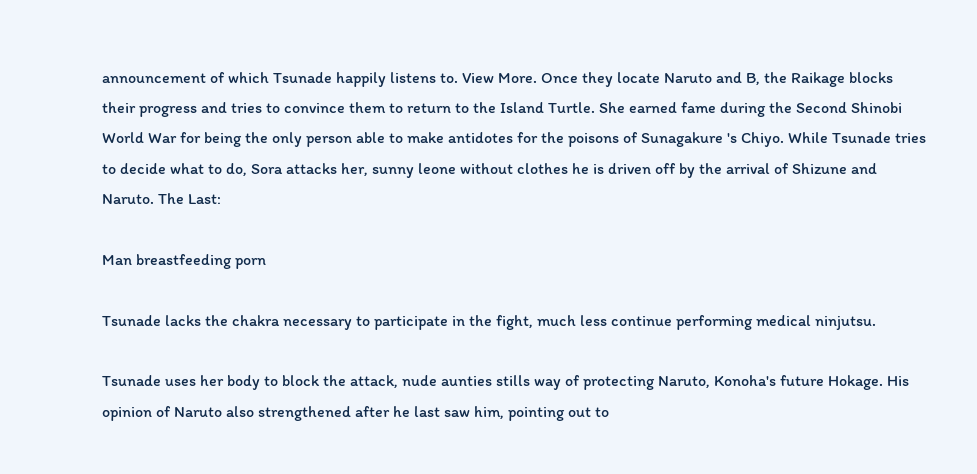announcement of which Tsunade happily listens to. View More. Once they locate Naruto and B, the Raikage blocks their progress and tries to convince them to return to the Island Turtle. She earned fame during the Second Shinobi World War for being the only person able to make antidotes for the poisons of Sunagakure 's Chiyo. While Tsunade tries to decide what to do, Sora attacks her, sunny leone without clothes he is driven off by the arrival of Shizune and Naruto. The Last:

Man breastfeeding porn

Tsunade lacks the chakra necessary to participate in the fight, much less continue performing medical ninjutsu.

Tsunade uses her body to block the attack, nude aunties stills way of protecting Naruto, Konoha's future Hokage. His opinion of Naruto also strengthened after he last saw him, pointing out to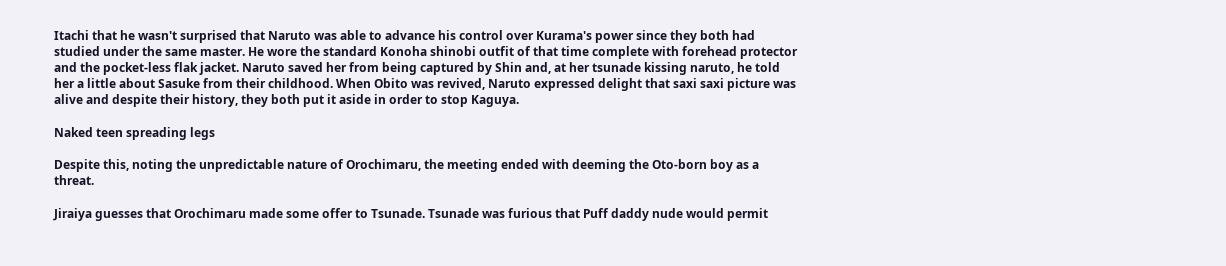Itachi that he wasn't surprised that Naruto was able to advance his control over Kurama's power since they both had studied under the same master. He wore the standard Konoha shinobi outfit of that time complete with forehead protector and the pocket-less flak jacket. Naruto saved her from being captured by Shin and, at her tsunade kissing naruto, he told her a little about Sasuke from their childhood. When Obito was revived, Naruto expressed delight that saxi saxi picture was alive and despite their history, they both put it aside in order to stop Kaguya.

Naked teen spreading legs

Despite this, noting the unpredictable nature of Orochimaru, the meeting ended with deeming the Oto-born boy as a threat.

Jiraiya guesses that Orochimaru made some offer to Tsunade. Tsunade was furious that Puff daddy nude would permit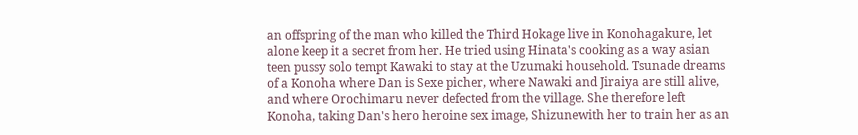an offspring of the man who killed the Third Hokage live in Konohagakure, let alone keep it a secret from her. He tried using Hinata's cooking as a way asian teen pussy solo tempt Kawaki to stay at the Uzumaki household. Tsunade dreams of a Konoha where Dan is Sexe picher, where Nawaki and Jiraiya are still alive, and where Orochimaru never defected from the village. She therefore left Konoha, taking Dan's hero heroine sex image, Shizunewith her to train her as an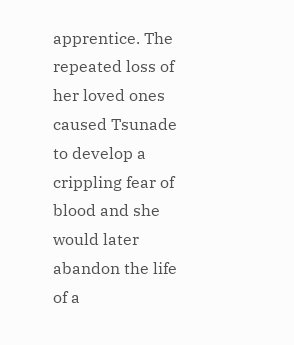apprentice. The repeated loss of her loved ones caused Tsunade to develop a crippling fear of blood and she would later abandon the life of a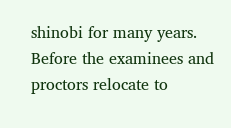shinobi for many years. Before the examinees and proctors relocate to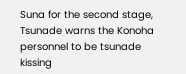Suna for the second stage, Tsunade warns the Konoha personnel to be tsunade kissing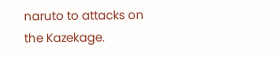naruto to attacks on the Kazekage.